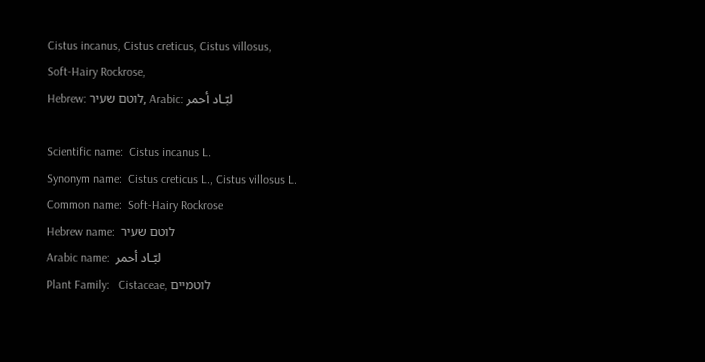Cistus incanus, Cistus creticus, Cistus villosus,
Soft-Hairy Rockrose,
Hebrew: לוטם שעיר, Arabic: لبّـاد أحمر

Scientific name:  Cistus incanus L.
Synonym name:  Cistus creticus L., Cistus villosus L.
Common name:  Soft-Hairy Rockrose
Hebrew name:  לוטם שעיר
Arabic name:  لبّـاد أحمر
Plant Family:   Cistaceae, לוטמיים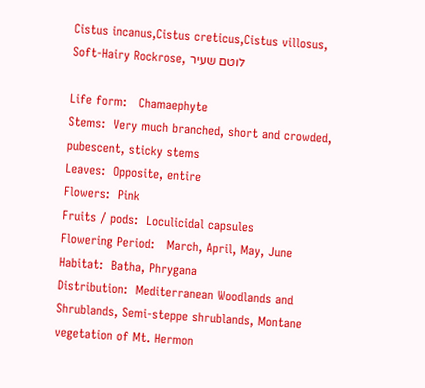Cistus incanus,Cistus creticus,Cistus villosus, Soft-Hairy Rockrose, לוטם שעיר

Life form:   Chamaephyte
Stems:  Very much branched, short and crowded, pubescent, sticky stems
Leaves:  Opposite, entire
Flowers:  Pink
Fruits / pods:  Loculicidal capsules
Flowering Period:   March, April, May, June
Habitat:  Batha, Phrygana
Distribution:  Mediterranean Woodlands and Shrublands, Semi-steppe shrublands, Montane vegetation of Mt. Hermon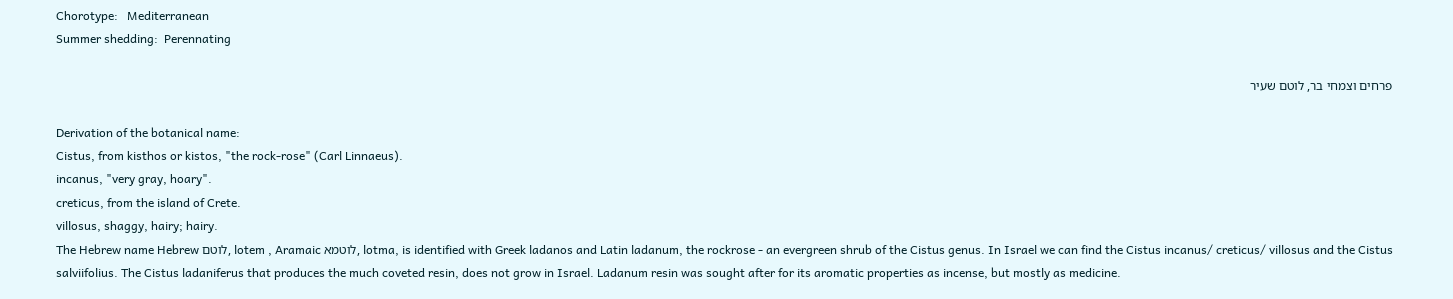Chorotype:   Mediterranean
Summer shedding:  Perennating

פרחים וצמחי בר, לוטם שעיר

Derivation of the botanical name:
Cistus, from kisthos or kistos, "the rock-rose" (Carl Linnaeus).
incanus, "very gray, hoary".
creticus, from the island of Crete.
villosus, shaggy, hairy; hairy.
The Hebrew name Hebrew לוטם, lotem , Aramaic לוטמא, lotma, is identified with Greek ladanos and Latin ladanum, the rockrose - an evergreen shrub of the Cistus genus. In Israel we can find the Cistus incanus/ creticus/ villosus and the Cistus salviifolius. The Cistus ladaniferus that produces the much coveted resin, does not grow in Israel. Ladanum resin was sought after for its aromatic properties as incense, but mostly as medicine.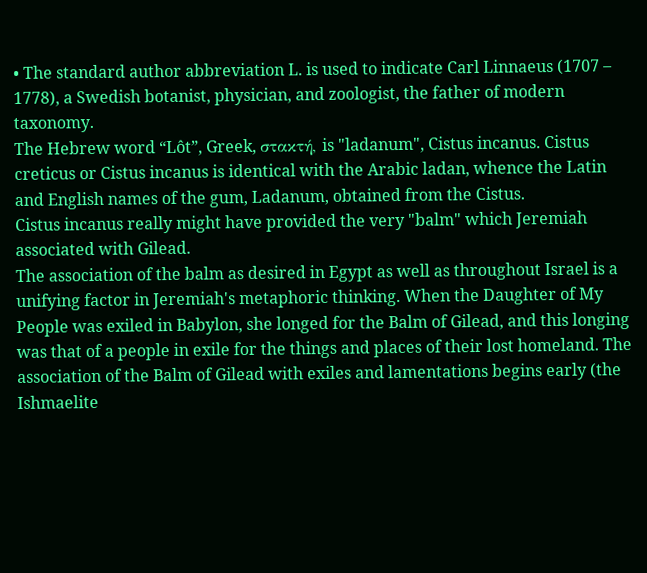• The standard author abbreviation L. is used to indicate Carl Linnaeus (1707 – 1778), a Swedish botanist, physician, and zoologist, the father of modern taxonomy.
The Hebrew word “Lôt”, Greek, στακτή, is "ladanum", Cistus incanus. Cistus creticus or Cistus incanus is identical with the Arabic ladan, whence the Latin and English names of the gum, Ladanum, obtained from the Cistus.
Cistus incanus really might have provided the very "balm" which Jeremiah associated with Gilead.
The association of the balm as desired in Egypt as well as throughout Israel is a unifying factor in Jeremiah's metaphoric thinking. When the Daughter of My People was exiled in Babylon, she longed for the Balm of Gilead, and this longing was that of a people in exile for the things and places of their lost homeland. The association of the Balm of Gilead with exiles and lamentations begins early (the Ishmaelite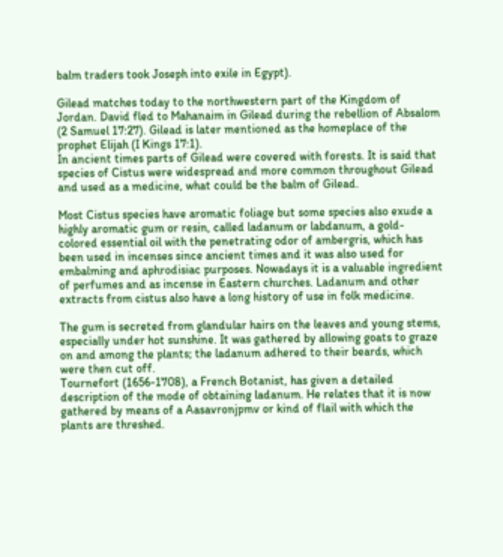balm traders took Joseph into exile in Egypt).

Gilead matches today to the northwestern part of the Kingdom of Jordan. David fled to Mahanaim in Gilead during the rebellion of Absalom (2 Samuel 17:27). Gilead is later mentioned as the homeplace of the prophet Elijah (I Kings 17:1).
In ancient times parts of Gilead were covered with forests. It is said that species of Cistus were widespread and more common throughout Gilead and used as a medicine, what could be the balm of Gilead.

Most Cistus species have aromatic foliage but some species also exude a highly aromatic gum or resin, called ladanum or labdanum, a gold-colored essential oil with the penetrating odor of ambergris, which has been used in incenses since ancient times and it was also used for embalming and aphrodisiac purposes. Nowadays it is a valuable ingredient of perfumes and as incense in Eastern churches. Ladanum and other extracts from cistus also have a long history of use in folk medicine.

The gum is secreted from glandular hairs on the leaves and young stems, especially under hot sunshine. It was gathered by allowing goats to graze on and among the plants; the ladanum adhered to their beards, which were then cut off.
Tournefort (1656-1708), a French Botanist, has given a detailed description of the mode of obtaining ladanum. He relates that it is now gathered by means of a Aasavronjpmv or kind of flail with which the plants are threshed.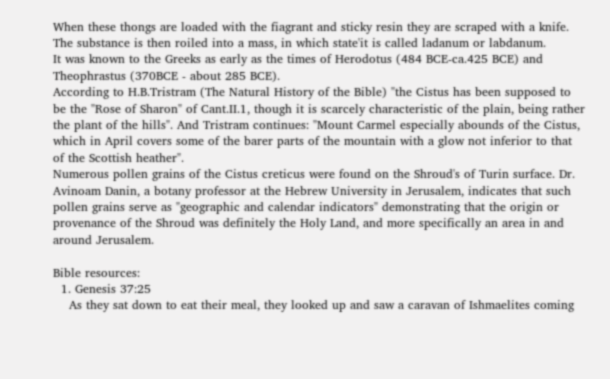When these thongs are loaded with the fiagrant and sticky resin they are scraped with a knife. The substance is then roiled into a mass, in which state'it is called ladanum or labdanum.
It was known to the Greeks as early as the times of Herodotus (484 BCE-ca.425 BCE) and Theophrastus (370BCE - about 285 BCE).
According to H.B.Tristram (The Natural History of the Bible) "the Cistus has been supposed to be the "Rose of Sharon" of Cant.II.1, though it is scarcely characteristic of the plain, being rather the plant of the hills". And Tristram continues: "Mount Carmel especially abounds of the Cistus, which in April covers some of the barer parts of the mountain with a glow not inferior to that of the Scottish heather".
Numerous pollen grains of the Cistus creticus were found on the Shroud's of Turin surface. Dr. Avinoam Danin, a botany professor at the Hebrew University in Jerusalem, indicates that such pollen grains serve as "geographic and calendar indicators" demonstrating that the origin or provenance of the Shroud was definitely the Holy Land, and more specifically an area in and around Jerusalem.

Bible resources:
  1. Genesis 37:25
    As they sat down to eat their meal, they looked up and saw a caravan of Ishmaelites coming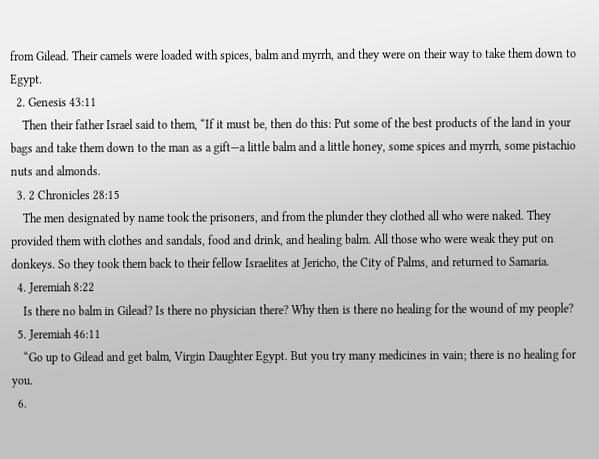from Gilead. Their camels were loaded with spices, balm and myrrh, and they were on their way to take them down to Egypt.
  2. Genesis 43:11
    Then their father Israel said to them, “If it must be, then do this: Put some of the best products of the land in your bags and take them down to the man as a gift—a little balm and a little honey, some spices and myrrh, some pistachio nuts and almonds.
  3. 2 Chronicles 28:15
    The men designated by name took the prisoners, and from the plunder they clothed all who were naked. They provided them with clothes and sandals, food and drink, and healing balm. All those who were weak they put on donkeys. So they took them back to their fellow Israelites at Jericho, the City of Palms, and returned to Samaria.
  4. Jeremiah 8:22
    Is there no balm in Gilead? Is there no physician there? Why then is there no healing for the wound of my people?
  5. Jeremiah 46:11
    “Go up to Gilead and get balm, Virgin Daughter Egypt. But you try many medicines in vain; there is no healing for you.
  6.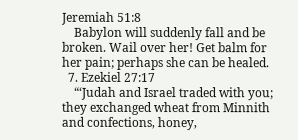Jeremiah 51:8
    Babylon will suddenly fall and be broken. Wail over her! Get balm for her pain; perhaps she can be healed.
  7. Ezekiel 27:17
    “‘Judah and Israel traded with you; they exchanged wheat from Minnith and confections, honey,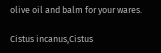olive oil and balm for your wares.

Cistus incanus,Cistus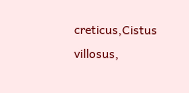creticus,Cistus villosus,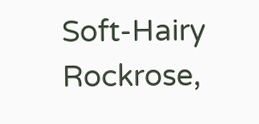Soft-Hairy Rockrose,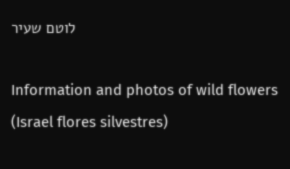לוטם שעיר

Information and photos of wild flowers (Israel flores silvestres)